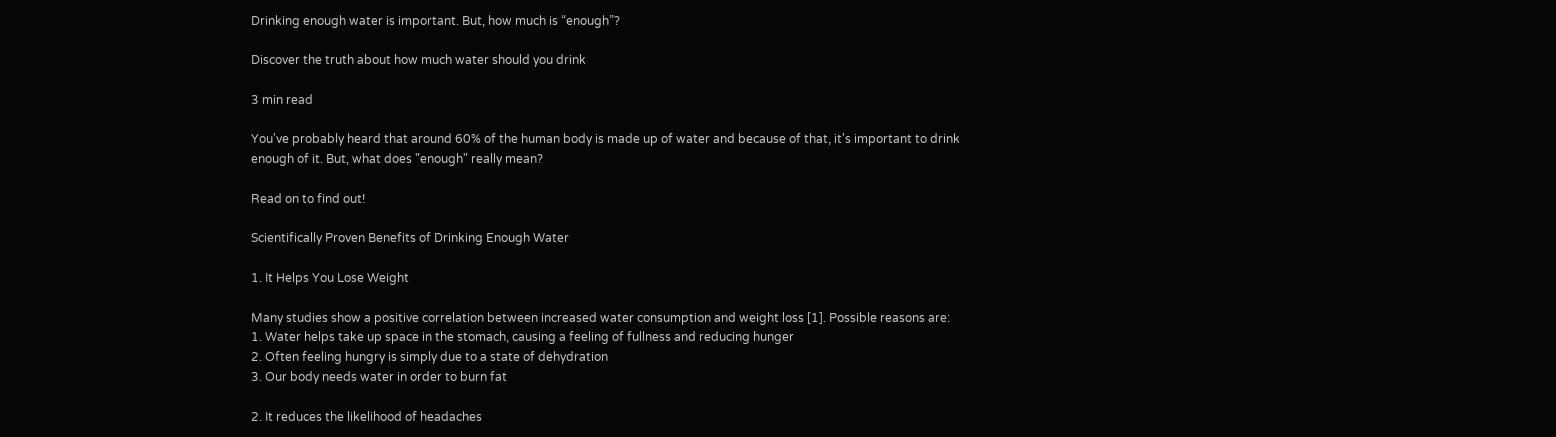Drinking enough water is important. But, how much is “enough”?

Discover the truth about how much water should you drink

3 min read

You've probably heard that around 60% of the human body is made up of water and because of that, it's important to drink enough of it. But, what does "enough" really mean?

Read on to find out!

Scientifically Proven Benefits of Drinking Enough Water

1. It Helps You Lose Weight

Many studies show a positive correlation between increased water consumption and weight loss [1]. Possible reasons are:
1. Water helps take up space in the stomach, causing a feeling of fullness and reducing hunger
2. Often feeling hungry is simply due to a state of dehydration
3. Our body needs water in order to burn fat

2. It reduces the likelihood of headaches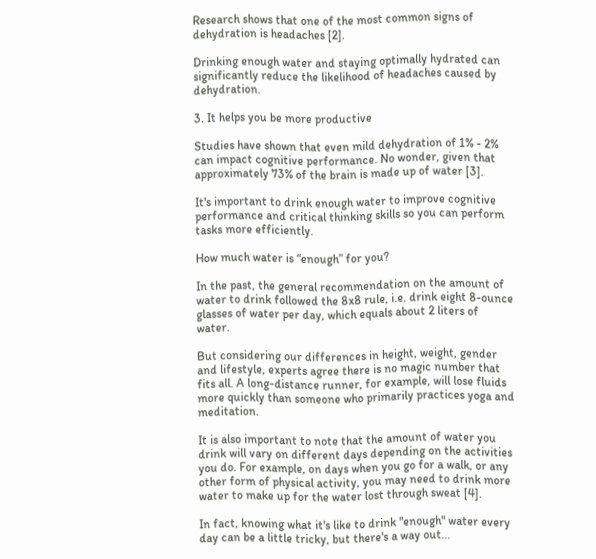Research shows that one of the most common signs of dehydration is headaches [2].

Drinking enough water and staying optimally hydrated can significantly reduce the likelihood of headaches caused by dehydration.

3. It helps you be more productive

Studies have shown that even mild dehydration of 1% - 2% can impact cognitive performance. No wonder, given that approximately 73% of the brain is made up of water [3].

It's important to drink enough water to improve cognitive performance and critical thinking skills so you can perform tasks more efficiently.

How much water is “enough” for you?

In the past, the general recommendation on the amount of water to drink followed the 8x8 rule, i.e. drink eight 8-ounce glasses of water per day, which equals about 2 liters of water.

But considering our differences in height, weight, gender and lifestyle, experts agree there is no magic number that fits all. A long-distance runner, for example, will lose fluids more quickly than someone who primarily practices yoga and meditation.

It is also important to note that the amount of water you drink will vary on different days depending on the activities you do. For example, on days when you go for a walk, or any other form of physical activity, you may need to drink more water to make up for the water lost through sweat [4].

In fact, knowing what it's like to drink "enough" water every day can be a little tricky, but there's a way out...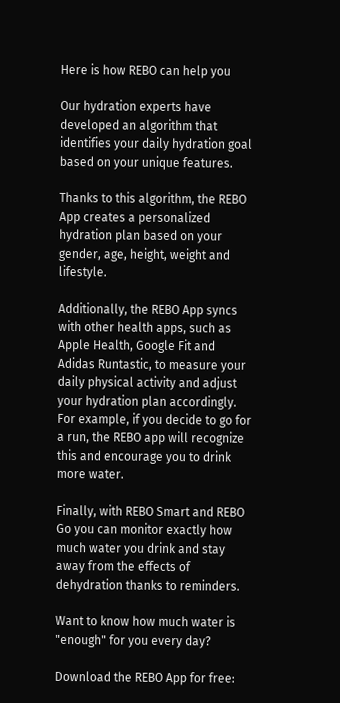Here is how REBO can help you

Our hydration experts have developed an algorithm that identifies your daily hydration goal based on your unique features.

Thanks to this algorithm, the REBO App creates a personalized hydration plan based on your gender, age, height, weight and lifestyle.

Additionally, the REBO App syncs with other health apps, such as Apple Health, Google Fit and Adidas Runtastic, to measure your daily physical activity and adjust your hydration plan accordingly. For example, if you decide to go for a run, the REBO app will recognize this and encourage you to drink more water.

Finally, with REBO Smart and REBO Go you can monitor exactly how much water you drink and stay away from the effects of dehydration thanks to reminders.

Want to know how much water is "enough" for you every day?

Download the REBO App for free: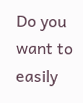Do you want to easily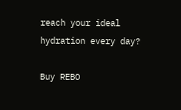reach your ideal hydration every day?

Buy REBO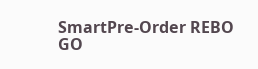SmartPre-Order REBO GO